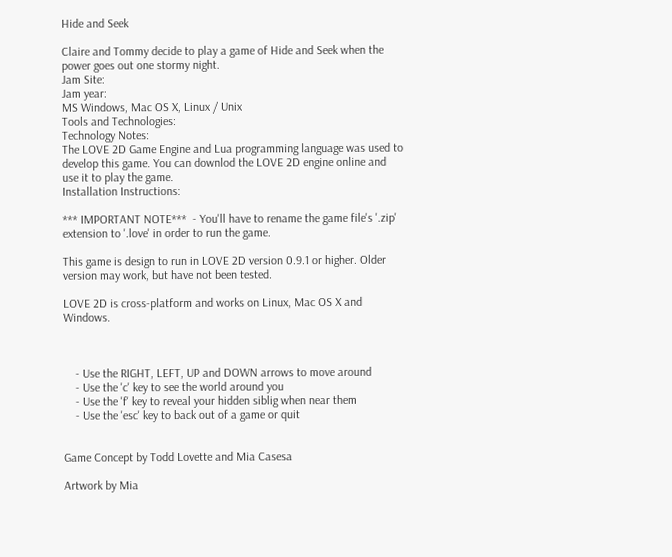Hide and Seek

Claire and Tommy decide to play a game of Hide and Seek when the power goes out one stormy night.
Jam Site:
Jam year:
MS Windows, Mac OS X, Linux / Unix
Tools and Technologies:
Technology Notes:
The LOVE 2D Game Engine and Lua programming language was used to develop this game. You can downlod the LOVE 2D engine online and use it to play the game.
Installation Instructions:

*** IMPORTANT NOTE***  - You'll have to rename the game file's '.zip' extension to '.love' in order to run the game.

This game is design to run in LOVE 2D version 0.9.1 or higher. Older version may work, but have not been tested.

LOVE 2D is cross-platform and works on Linux, Mac OS X and Windows.



    - Use the RIGHT, LEFT, UP and DOWN arrows to move around
    - Use the 'c' key to see the world around you
    - Use the 'f' key to reveal your hidden siblig when near them
    - Use the 'esc' key to back out of a game or quit


Game Concept by Todd Lovette and Mia Casesa

Artwork by Mia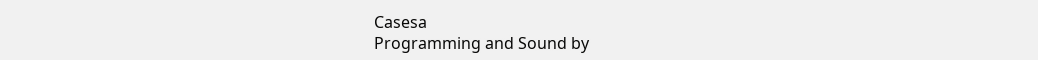Casesa
Programming and Sound by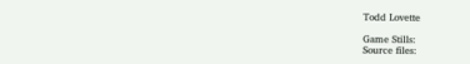Todd Lovette

Game Stills:
Source files: